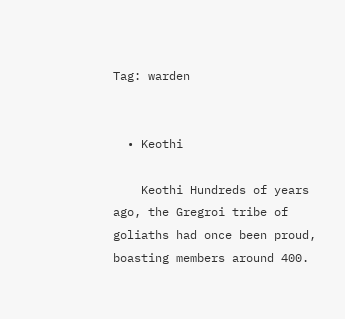Tag: warden


  • Keothi

    Keothi Hundreds of years ago, the Gregroi tribe of goliaths had once been proud, boasting members around 400.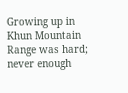Growing up in Khun Mountain Range was hard; never enough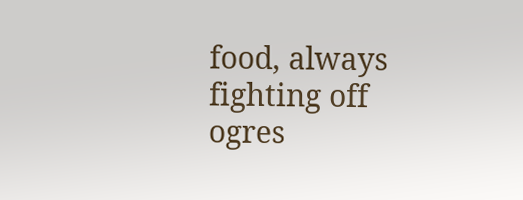food, always fighting off ogres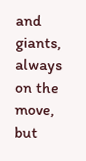and giants, always on the move, but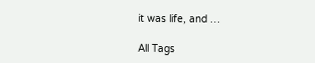it was life, and …

All Tags